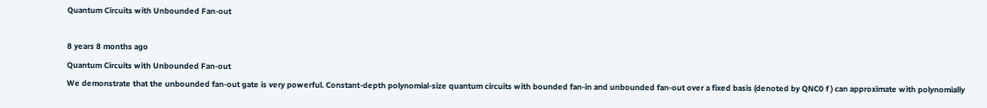Quantum Circuits with Unbounded Fan-out

8 years 8 months ago
Quantum Circuits with Unbounded Fan-out
We demonstrate that the unbounded fan-out gate is very powerful. Constant-depth polynomial-size quantum circuits with bounded fan-in and unbounded fan-out over a fixed basis (denoted by QNC0 f ) can approximate with polynomially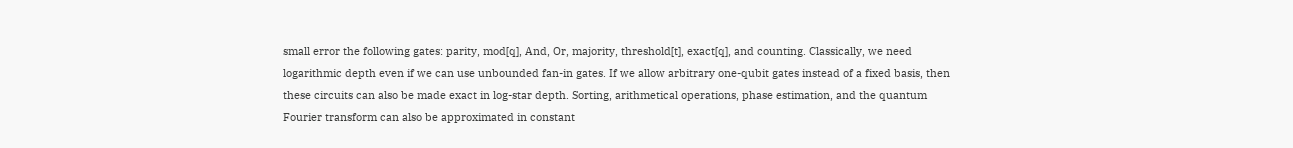small error the following gates: parity, mod[q], And, Or, majority, threshold[t], exact[q], and counting. Classically, we need logarithmic depth even if we can use unbounded fan-in gates. If we allow arbitrary one-qubit gates instead of a fixed basis, then these circuits can also be made exact in log-star depth. Sorting, arithmetical operations, phase estimation, and the quantum Fourier transform can also be approximated in constant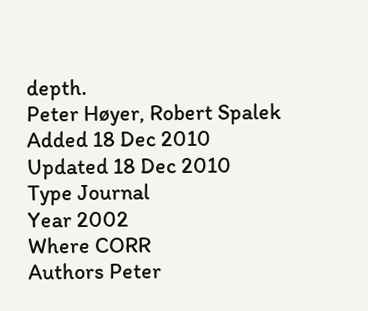depth.
Peter Høyer, Robert Spalek
Added 18 Dec 2010
Updated 18 Dec 2010
Type Journal
Year 2002
Where CORR
Authors Peter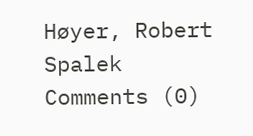Høyer, Robert Spalek
Comments (0)